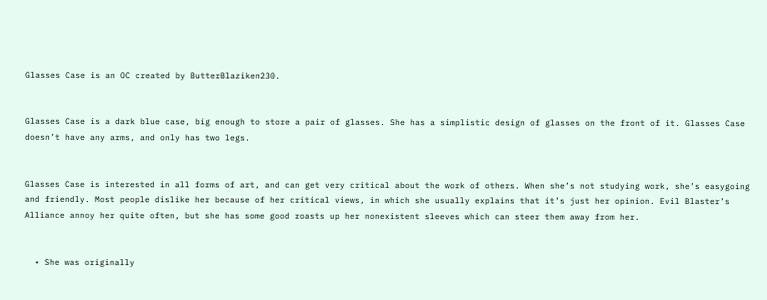Glasses Case is an OC created by ButterBlaziken230.


Glasses Case is a dark blue case, big enough to store a pair of glasses. She has a simplistic design of glasses on the front of it. Glasses Case doesn’t have any arms, and only has two legs.


Glasses Case is interested in all forms of art, and can get very critical about the work of others. When she’s not studying work, she’s easygoing and friendly. Most people dislike her because of her critical views, in which she usually explains that it’s just her opinion. Evil Blaster’s Alliance annoy her quite often, but she has some good roasts up her nonexistent sleeves which can steer them away from her.


  • She was originally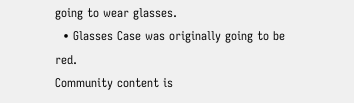going to wear glasses.
  • Glasses Case was originally going to be red.
Community content is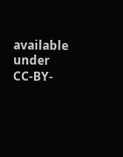available under CC-BY-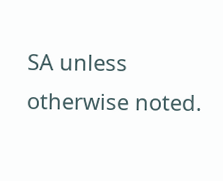SA unless otherwise noted.